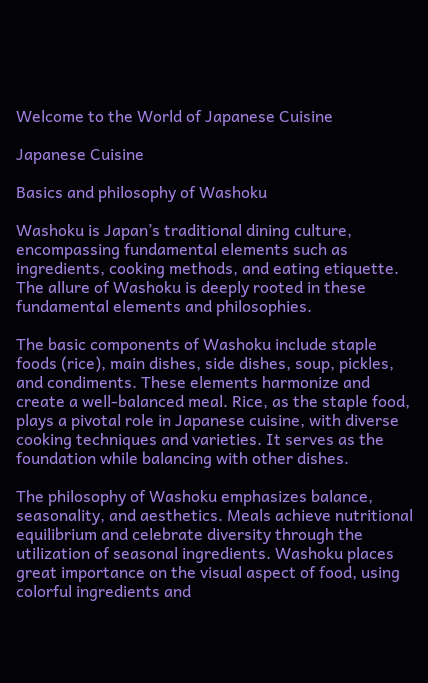Welcome to the World of Japanese Cuisine

Japanese Cuisine

Basics and philosophy of Washoku

Washoku is Japan’s traditional dining culture, encompassing fundamental elements such as ingredients, cooking methods, and eating etiquette. The allure of Washoku is deeply rooted in these fundamental elements and philosophies.

The basic components of Washoku include staple foods (rice), main dishes, side dishes, soup, pickles, and condiments. These elements harmonize and create a well-balanced meal. Rice, as the staple food, plays a pivotal role in Japanese cuisine, with diverse cooking techniques and varieties. It serves as the foundation while balancing with other dishes.

The philosophy of Washoku emphasizes balance, seasonality, and aesthetics. Meals achieve nutritional equilibrium and celebrate diversity through the utilization of seasonal ingredients. Washoku places great importance on the visual aspect of food, using colorful ingredients and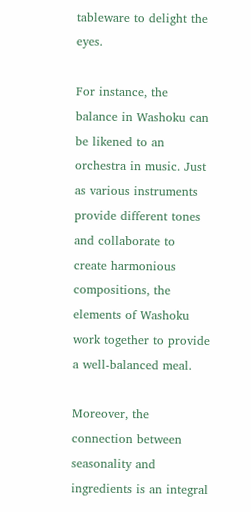tableware to delight the eyes.

For instance, the balance in Washoku can be likened to an orchestra in music. Just as various instruments provide different tones and collaborate to create harmonious compositions, the elements of Washoku work together to provide a well-balanced meal.

Moreover, the connection between seasonality and ingredients is an integral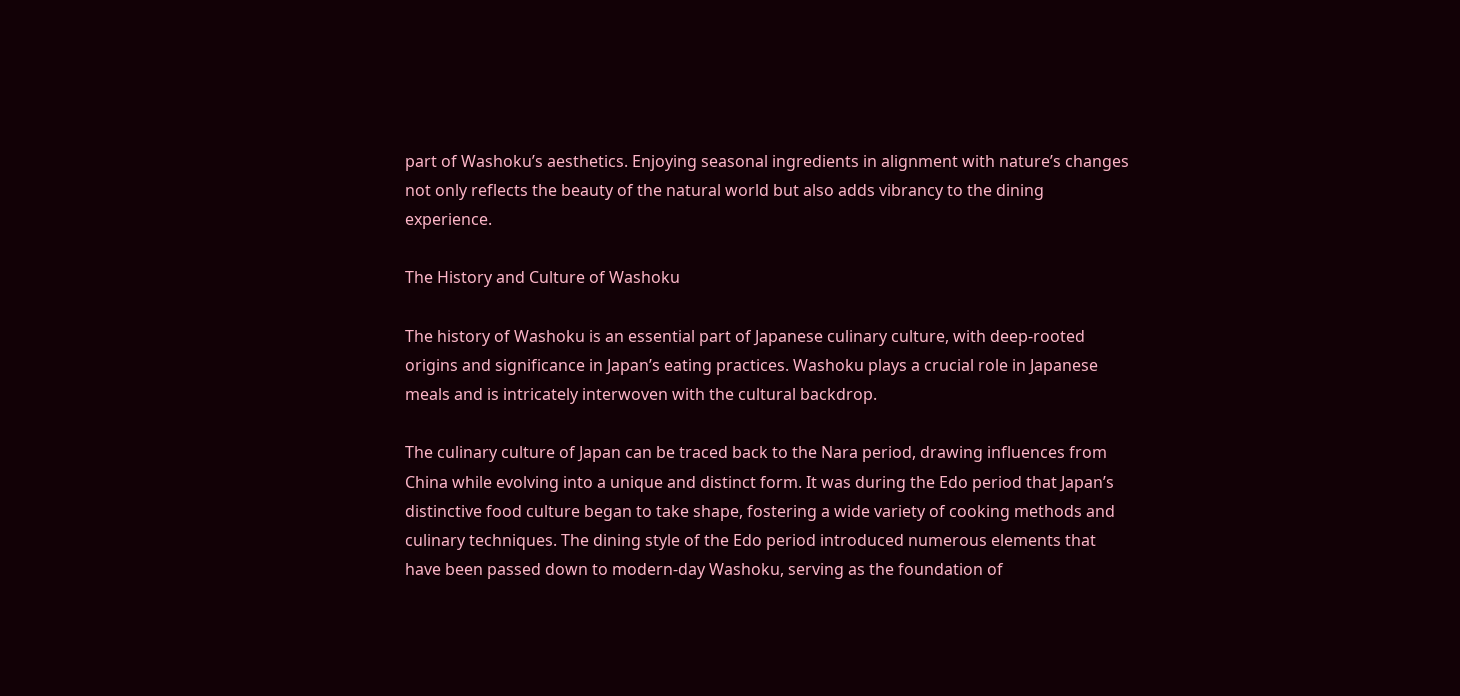part of Washoku’s aesthetics. Enjoying seasonal ingredients in alignment with nature’s changes not only reflects the beauty of the natural world but also adds vibrancy to the dining experience.

The History and Culture of Washoku

The history of Washoku is an essential part of Japanese culinary culture, with deep-rooted origins and significance in Japan’s eating practices. Washoku plays a crucial role in Japanese meals and is intricately interwoven with the cultural backdrop.

The culinary culture of Japan can be traced back to the Nara period, drawing influences from China while evolving into a unique and distinct form. It was during the Edo period that Japan’s distinctive food culture began to take shape, fostering a wide variety of cooking methods and culinary techniques. The dining style of the Edo period introduced numerous elements that have been passed down to modern-day Washoku, serving as the foundation of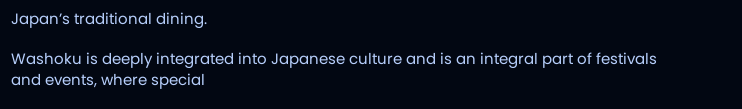Japan’s traditional dining.

Washoku is deeply integrated into Japanese culture and is an integral part of festivals and events, where special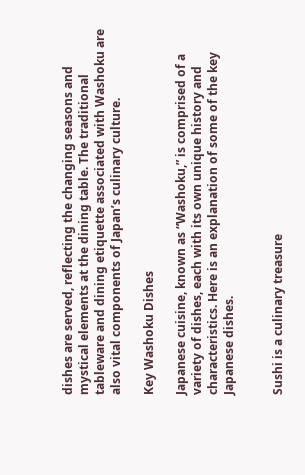dishes are served, reflecting the changing seasons and mystical elements at the dining table. The traditional tableware and dining etiquette associated with Washoku are also vital components of Japan’s culinary culture.

Key Washoku Dishes

Japanese cuisine, known as “Washoku,” is comprised of a variety of dishes, each with its own unique history and characteristics. Here is an explanation of some of the key Japanese dishes.


Sushi is a culinary treasure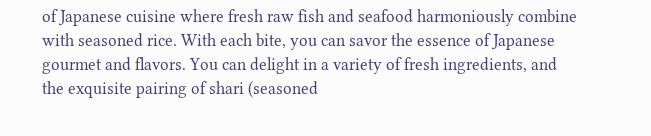of Japanese cuisine where fresh raw fish and seafood harmoniously combine with seasoned rice. With each bite, you can savor the essence of Japanese gourmet and flavors. You can delight in a variety of fresh ingredients, and the exquisite pairing of shari (seasoned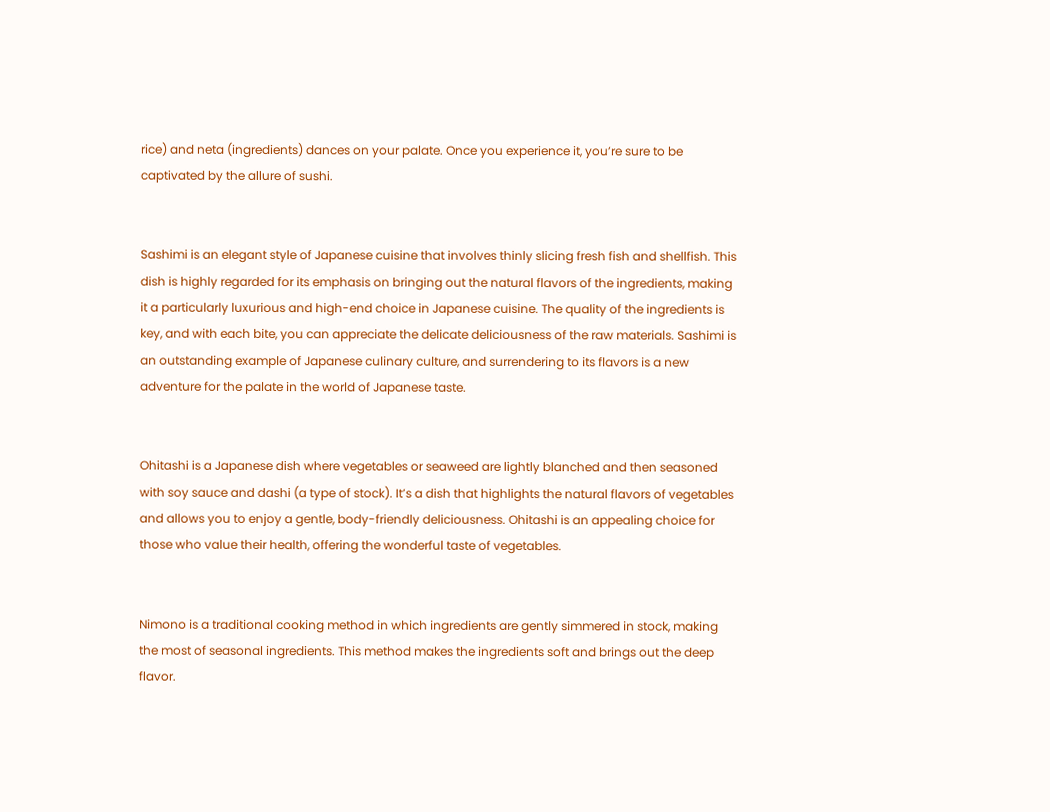rice) and neta (ingredients) dances on your palate. Once you experience it, you’re sure to be captivated by the allure of sushi.


Sashimi is an elegant style of Japanese cuisine that involves thinly slicing fresh fish and shellfish. This dish is highly regarded for its emphasis on bringing out the natural flavors of the ingredients, making it a particularly luxurious and high-end choice in Japanese cuisine. The quality of the ingredients is key, and with each bite, you can appreciate the delicate deliciousness of the raw materials. Sashimi is an outstanding example of Japanese culinary culture, and surrendering to its flavors is a new adventure for the palate in the world of Japanese taste.


Ohitashi is a Japanese dish where vegetables or seaweed are lightly blanched and then seasoned with soy sauce and dashi (a type of stock). It’s a dish that highlights the natural flavors of vegetables and allows you to enjoy a gentle, body-friendly deliciousness. Ohitashi is an appealing choice for those who value their health, offering the wonderful taste of vegetables.


Nimono is a traditional cooking method in which ingredients are gently simmered in stock, making the most of seasonal ingredients. This method makes the ingredients soft and brings out the deep flavor.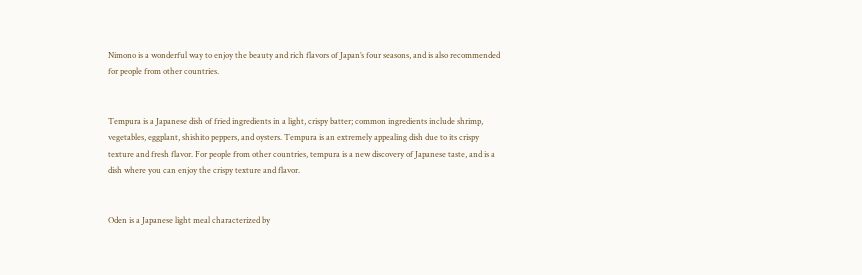Nimono is a wonderful way to enjoy the beauty and rich flavors of Japan’s four seasons, and is also recommended for people from other countries.


Tempura is a Japanese dish of fried ingredients in a light, crispy batter; common ingredients include shrimp, vegetables, eggplant, shishito peppers, and oysters. Tempura is an extremely appealing dish due to its crispy texture and fresh flavor. For people from other countries, tempura is a new discovery of Japanese taste, and is a dish where you can enjoy the crispy texture and flavor.


Oden is a Japanese light meal characterized by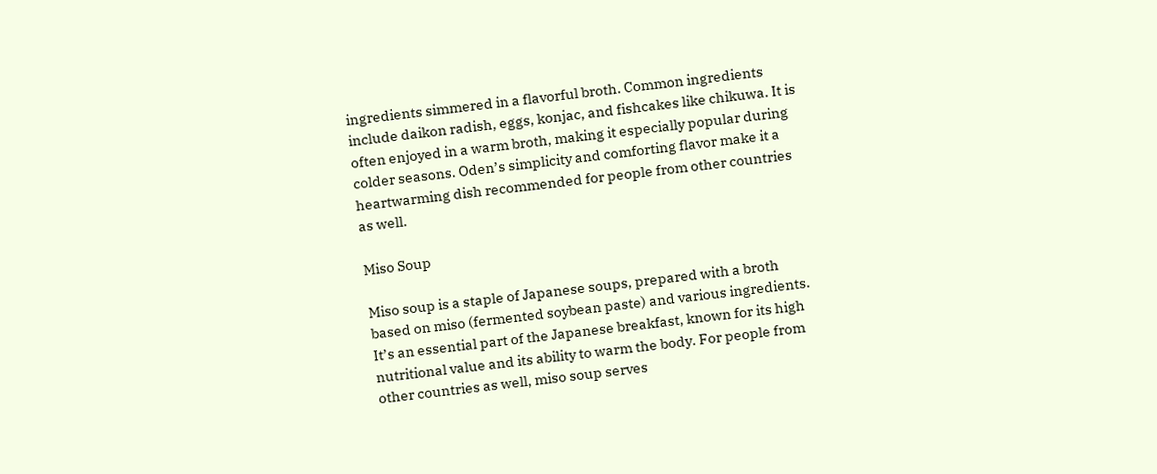ingredients simmered in a flavorful broth. Common ingredients include daikon radish, eggs, konjac, and fishcakes like chikuwa. It is often enjoyed in a warm broth, making it especially popular during colder seasons. Oden’s simplicity and comforting flavor make it a heartwarming dish recommended for people from other countries as well.

Miso Soup

Miso soup is a staple of Japanese soups, prepared with a broth based on miso (fermented soybean paste) and various ingredients. It’s an essential part of the Japanese breakfast, known for its high nutritional value and its ability to warm the body. For people from other countries as well, miso soup serves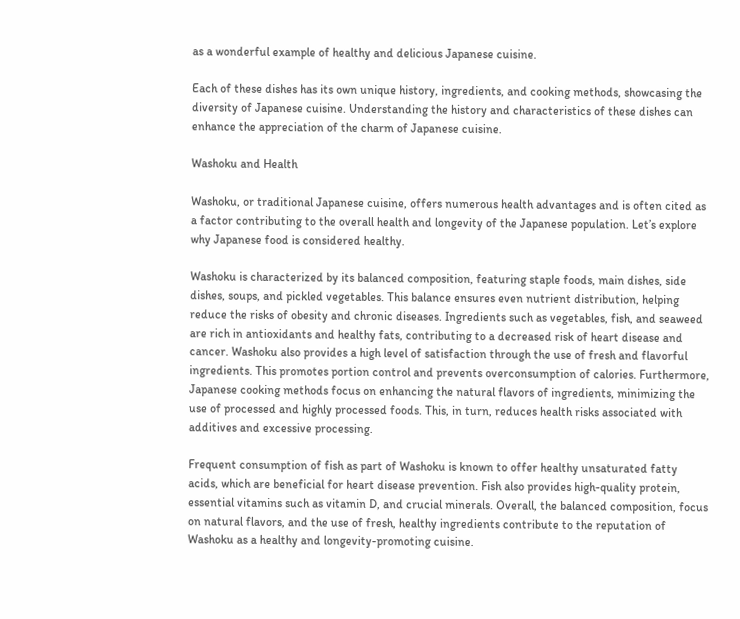as a wonderful example of healthy and delicious Japanese cuisine.

Each of these dishes has its own unique history, ingredients, and cooking methods, showcasing the diversity of Japanese cuisine. Understanding the history and characteristics of these dishes can enhance the appreciation of the charm of Japanese cuisine.

Washoku and Health

Washoku, or traditional Japanese cuisine, offers numerous health advantages and is often cited as a factor contributing to the overall health and longevity of the Japanese population. Let’s explore why Japanese food is considered healthy.

Washoku is characterized by its balanced composition, featuring staple foods, main dishes, side dishes, soups, and pickled vegetables. This balance ensures even nutrient distribution, helping reduce the risks of obesity and chronic diseases. Ingredients such as vegetables, fish, and seaweed are rich in antioxidants and healthy fats, contributing to a decreased risk of heart disease and cancer. Washoku also provides a high level of satisfaction through the use of fresh and flavorful ingredients. This promotes portion control and prevents overconsumption of calories. Furthermore, Japanese cooking methods focus on enhancing the natural flavors of ingredients, minimizing the use of processed and highly processed foods. This, in turn, reduces health risks associated with additives and excessive processing.

Frequent consumption of fish as part of Washoku is known to offer healthy unsaturated fatty acids, which are beneficial for heart disease prevention. Fish also provides high-quality protein, essential vitamins such as vitamin D, and crucial minerals. Overall, the balanced composition, focus on natural flavors, and the use of fresh, healthy ingredients contribute to the reputation of Washoku as a healthy and longevity-promoting cuisine.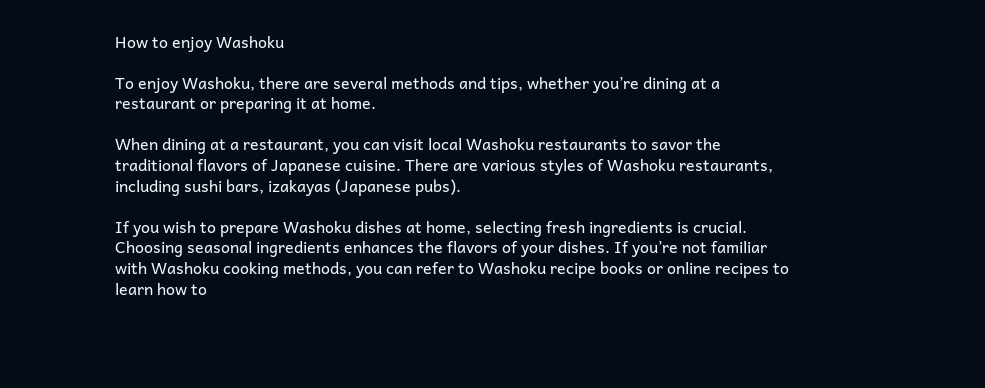How to enjoy Washoku

To enjoy Washoku, there are several methods and tips, whether you’re dining at a restaurant or preparing it at home.

When dining at a restaurant, you can visit local Washoku restaurants to savor the traditional flavors of Japanese cuisine. There are various styles of Washoku restaurants, including sushi bars, izakayas (Japanese pubs).

If you wish to prepare Washoku dishes at home, selecting fresh ingredients is crucial. Choosing seasonal ingredients enhances the flavors of your dishes. If you’re not familiar with Washoku cooking methods, you can refer to Washoku recipe books or online recipes to learn how to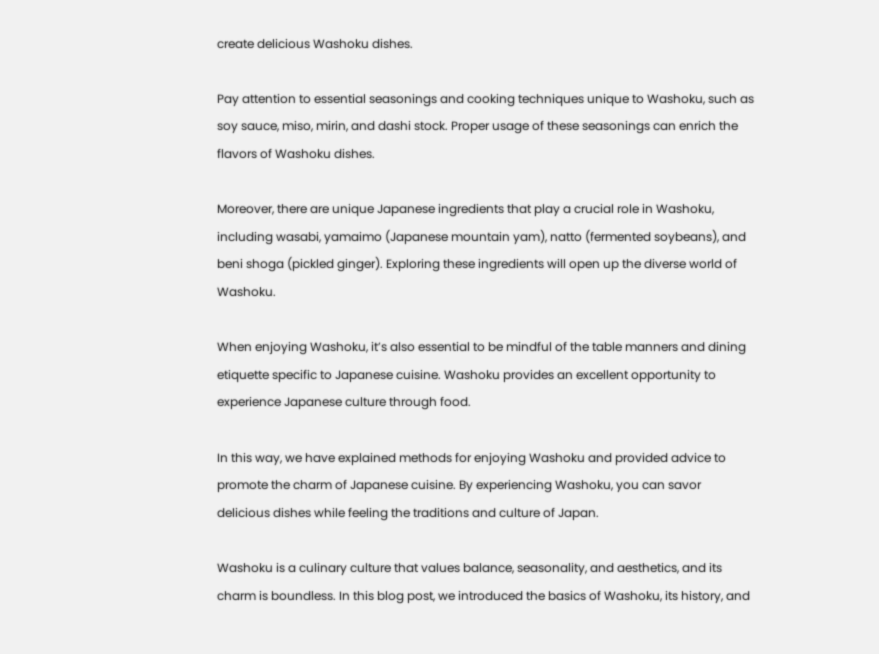create delicious Washoku dishes.

Pay attention to essential seasonings and cooking techniques unique to Washoku, such as soy sauce, miso, mirin, and dashi stock. Proper usage of these seasonings can enrich the flavors of Washoku dishes.

Moreover, there are unique Japanese ingredients that play a crucial role in Washoku, including wasabi, yamaimo (Japanese mountain yam), natto (fermented soybeans), and beni shoga (pickled ginger). Exploring these ingredients will open up the diverse world of Washoku.

When enjoying Washoku, it’s also essential to be mindful of the table manners and dining etiquette specific to Japanese cuisine. Washoku provides an excellent opportunity to experience Japanese culture through food.

In this way, we have explained methods for enjoying Washoku and provided advice to promote the charm of Japanese cuisine. By experiencing Washoku, you can savor delicious dishes while feeling the traditions and culture of Japan.

Washoku is a culinary culture that values balance, seasonality, and aesthetics, and its charm is boundless. In this blog post, we introduced the basics of Washoku, its history, and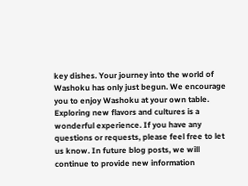key dishes. Your journey into the world of Washoku has only just begun. We encourage you to enjoy Washoku at your own table. Exploring new flavors and cultures is a wonderful experience. If you have any questions or requests, please feel free to let us know. In future blog posts, we will continue to provide new information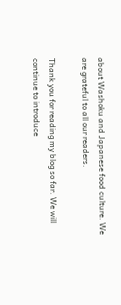about Washoku and Japanese food culture. We are grateful to all our readers.

Thank you for reading my blog so far. We will continue to introduce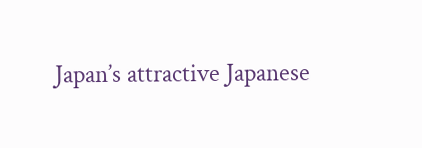Japan’s attractive Japanese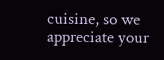cuisine, so we appreciate your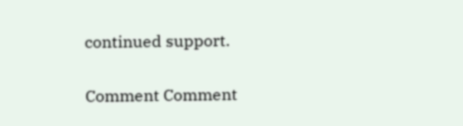continued support.

Comment Comment